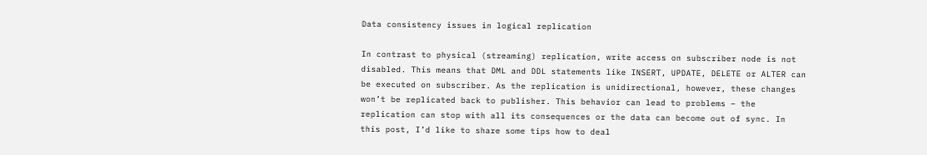Data consistency issues in logical replication

In contrast to physical (streaming) replication, write access on subscriber node is not disabled. This means that DML and DDL statements like INSERT, UPDATE, DELETE or ALTER can be executed on subscriber. As the replication is unidirectional, however, these changes won’t be replicated back to publisher. This behavior can lead to problems – the replication can stop with all its consequences or the data can become out of sync. In this post, I’d like to share some tips how to deal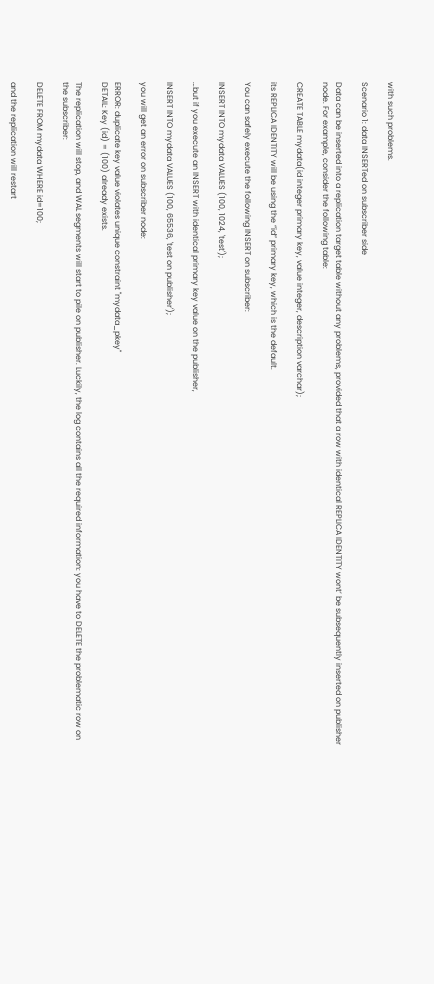with such problems.

Scenario 1: data INSERTed on subscriber side

Data can be inserted into a replication target table without any problems, provided that a row with identical REPLICA IDENTITY wont’ be subsequently inserted on publisher node. For example, consider the following table:

CREATE TABLE mydata(id integer primary key, value integer, description varchar);

its REPLICA IDENTITY will be using the “id” primary key, which is the default.

You can safely execute the following INSERT on subscriber:

INSERT INTO mydata VALUES (100, 1024, 'test');

…but if you execute an INSERT with identical primary key value on the publisher,

INSERT INTO mydata VALUES (100, 65536, 'test on publisher');

you will get an error on subscriber node:

ERROR: duplicate key value violates unique constraint "mydata_pkey"
DETAIL: Key (id) = (100) already exists.

The replication will stop, and WAL segments will start to pile on publisher. Luckily, the log contains all the required information: you have to DELETE the problematic row on the subscriber:

DELETE FROM mydata WHERE id=100;

and the replication will restart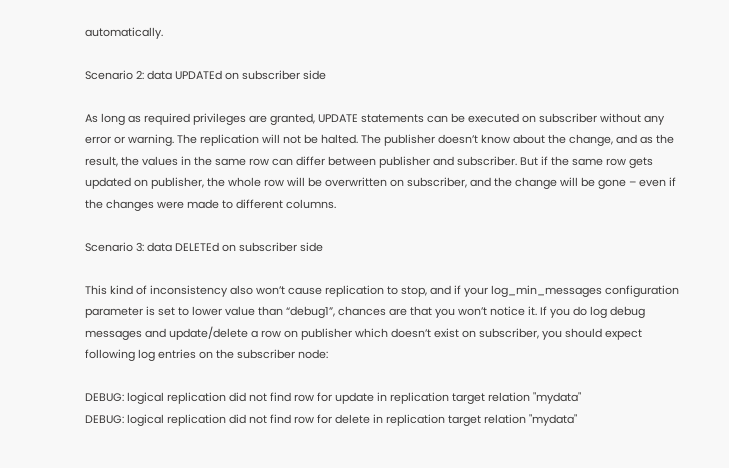automatically.

Scenario 2: data UPDATEd on subscriber side

As long as required privileges are granted, UPDATE statements can be executed on subscriber without any error or warning. The replication will not be halted. The publisher doesn’t know about the change, and as the result, the values in the same row can differ between publisher and subscriber. But if the same row gets updated on publisher, the whole row will be overwritten on subscriber, and the change will be gone – even if the changes were made to different columns.

Scenario 3: data DELETEd on subscriber side

This kind of inconsistency also won’t cause replication to stop, and if your log_min_messages configuration parameter is set to lower value than “debug1”, chances are that you won’t notice it. If you do log debug messages and update/delete a row on publisher which doesn’t exist on subscriber, you should expect following log entries on the subscriber node:

DEBUG: logical replication did not find row for update in replication target relation "mydata"
DEBUG: logical replication did not find row for delete in replication target relation "mydata"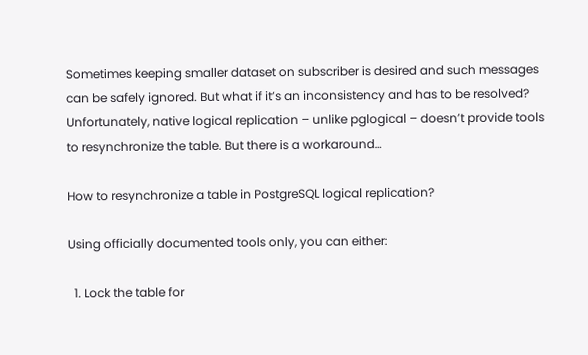Sometimes keeping smaller dataset on subscriber is desired and such messages can be safely ignored. But what if it’s an inconsistency and has to be resolved? Unfortunately, native logical replication – unlike pglogical – doesn’t provide tools to resynchronize the table. But there is a workaround…

How to resynchronize a table in PostgreSQL logical replication?

Using officially documented tools only, you can either:

  1. Lock the table for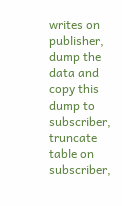writes on publisher, dump the data and copy this dump to subscriber, truncate table on subscriber,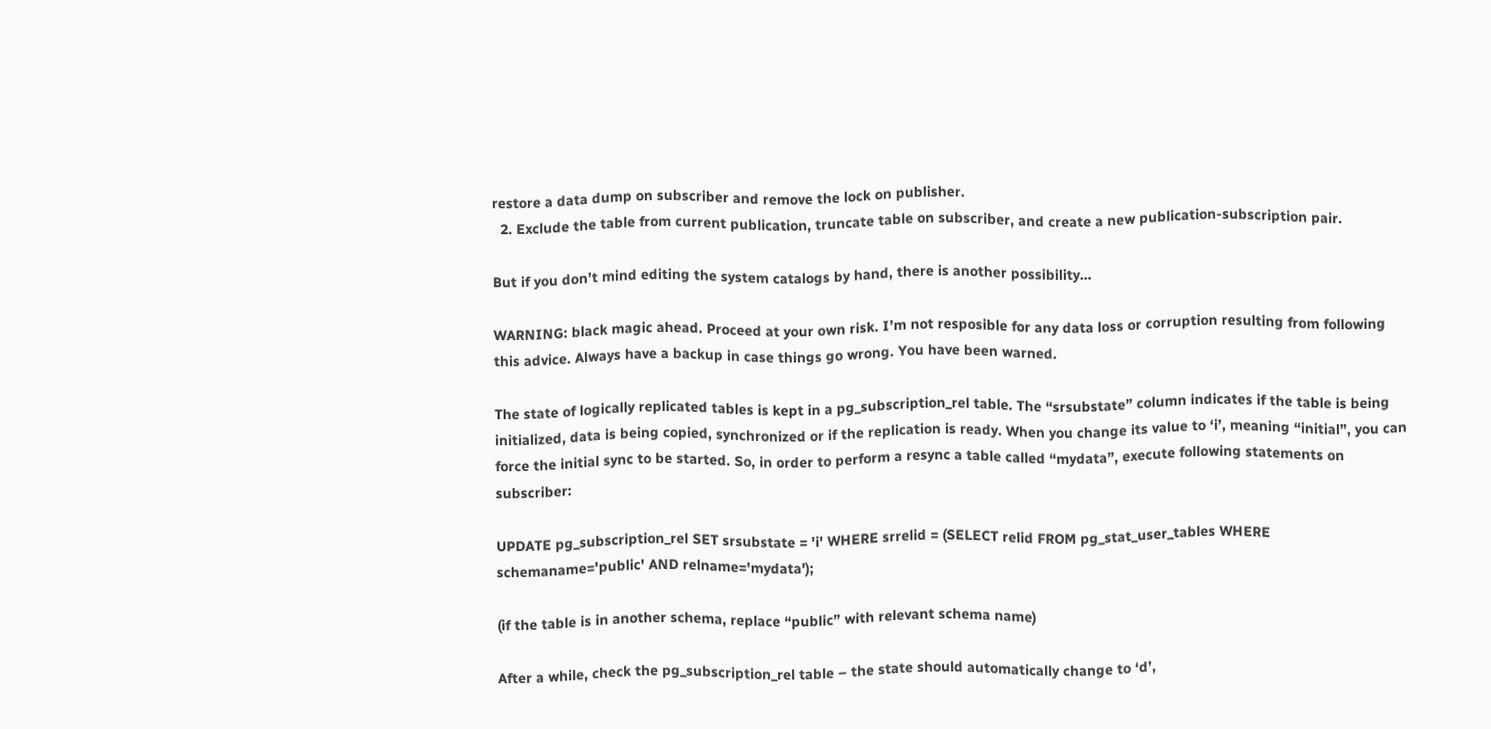restore a data dump on subscriber and remove the lock on publisher.
  2. Exclude the table from current publication, truncate table on subscriber, and create a new publication-subscription pair.

But if you don’t mind editing the system catalogs by hand, there is another possibility…

WARNING: black magic ahead. Proceed at your own risk. I’m not resposible for any data loss or corruption resulting from following this advice. Always have a backup in case things go wrong. You have been warned.

The state of logically replicated tables is kept in a pg_subscription_rel table. The “srsubstate” column indicates if the table is being initialized, data is being copied, synchronized or if the replication is ready. When you change its value to ‘i’, meaning “initial”, you can force the initial sync to be started. So, in order to perform a resync a table called “mydata”, execute following statements on subscriber:

UPDATE pg_subscription_rel SET srsubstate = 'i' WHERE srrelid = (SELECT relid FROM pg_stat_user_tables WHERE schemaname='public' AND relname='mydata');

(if the table is in another schema, replace “public” with relevant schema name)

After a while, check the pg_subscription_rel table – the state should automatically change to ‘d’,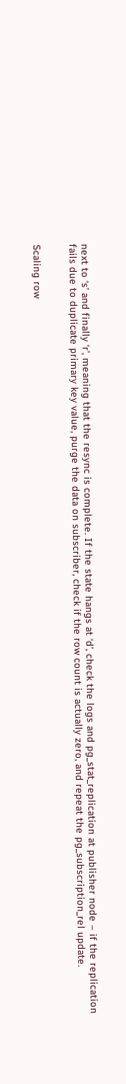next to ‘s’ and finally ‘r’, meaning that the resync is complete. If the state hangs at ‘d’, check the logs and pg_stat_replication at publisher node – if the replication fails due to duplicate primary key value, purge the data on subscriber, check if the row count is actually zero, and repeat the pg_subscription_rel update.


Scaling row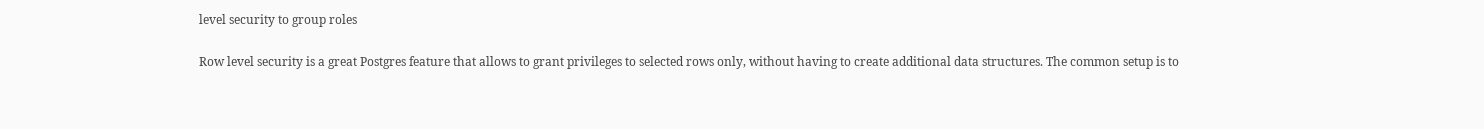level security to group roles

Row level security is a great Postgres feature that allows to grant privileges to selected rows only, without having to create additional data structures. The common setup is to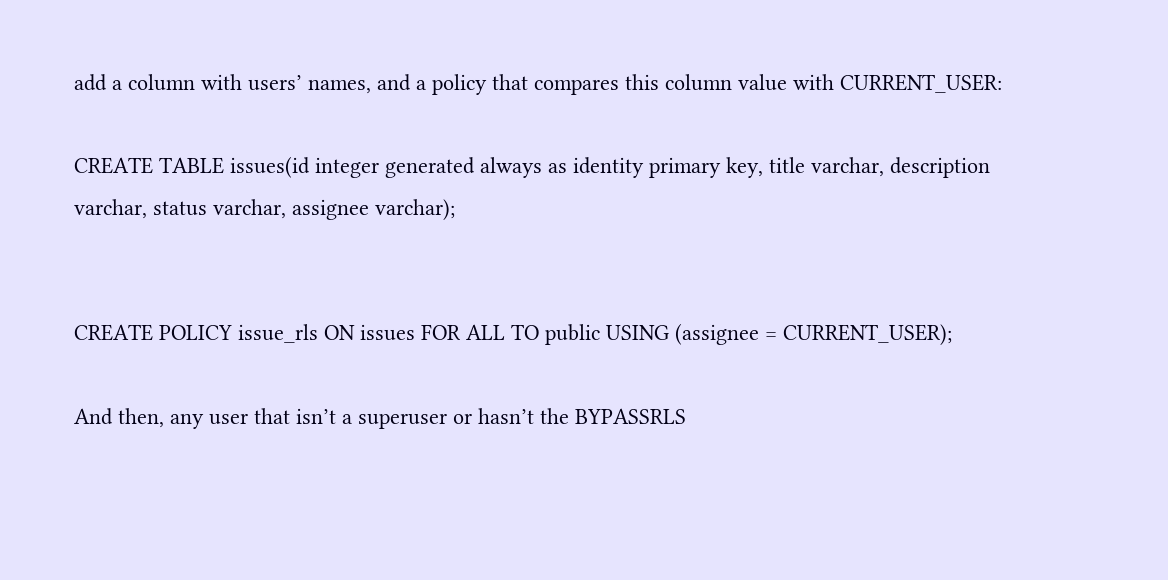add a column with users’ names, and a policy that compares this column value with CURRENT_USER:

CREATE TABLE issues(id integer generated always as identity primary key, title varchar, description varchar, status varchar, assignee varchar);


CREATE POLICY issue_rls ON issues FOR ALL TO public USING (assignee = CURRENT_USER);

And then, any user that isn’t a superuser or hasn’t the BYPASSRLS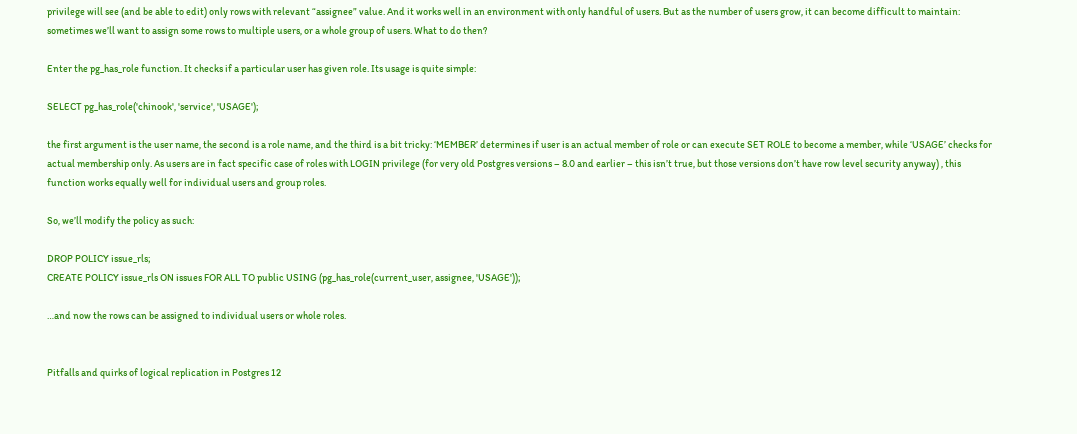privilege will see (and be able to edit) only rows with relevant “assignee” value. And it works well in an environment with only handful of users. But as the number of users grow, it can become difficult to maintain: sometimes we’ll want to assign some rows to multiple users, or a whole group of users. What to do then?

Enter the pg_has_role function. It checks if a particular user has given role. Its usage is quite simple:

SELECT pg_has_role('chinook', 'service', 'USAGE');

the first argument is the user name, the second is a role name, and the third is a bit tricky: ‘MEMBER’ determines if user is an actual member of role or can execute SET ROLE to become a member, while ‘USAGE’ checks for actual membership only. As users are in fact specific case of roles with LOGIN privilege (for very old Postgres versions – 8.0 and earlier – this isn’t true, but those versions don’t have row level security anyway) , this function works equally well for individual users and group roles.

So, we’ll modify the policy as such:

DROP POLICY issue_rls;
CREATE POLICY issue_rls ON issues FOR ALL TO public USING (pg_has_role(current_user, assignee, 'USAGE'));

…and now the rows can be assigned to individual users or whole roles.


Pitfalls and quirks of logical replication in Postgres 12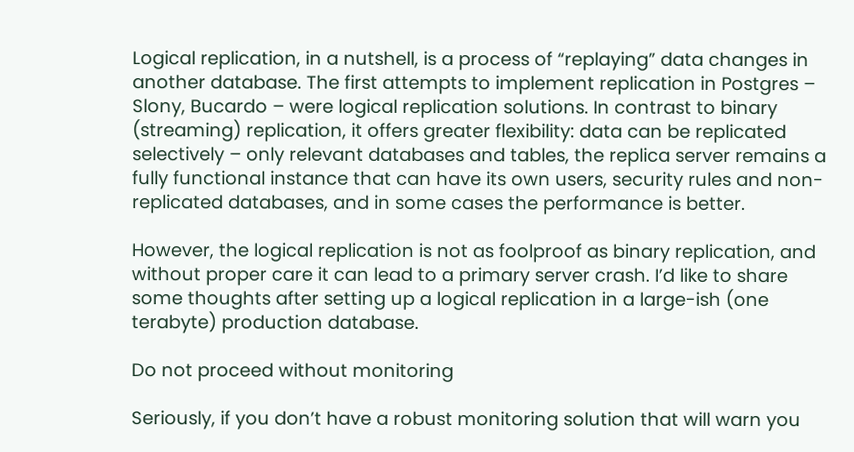Logical replication, in a nutshell, is a process of “replaying” data changes in another database. The first attempts to implement replication in Postgres – Slony, Bucardo – were logical replication solutions. In contrast to binary (streaming) replication, it offers greater flexibility: data can be replicated selectively – only relevant databases and tables, the replica server remains a fully functional instance that can have its own users, security rules and non-replicated databases, and in some cases the performance is better.

However, the logical replication is not as foolproof as binary replication, and without proper care it can lead to a primary server crash. I’d like to share some thoughts after setting up a logical replication in a large-ish (one terabyte) production database.

Do not proceed without monitoring

Seriously, if you don’t have a robust monitoring solution that will warn you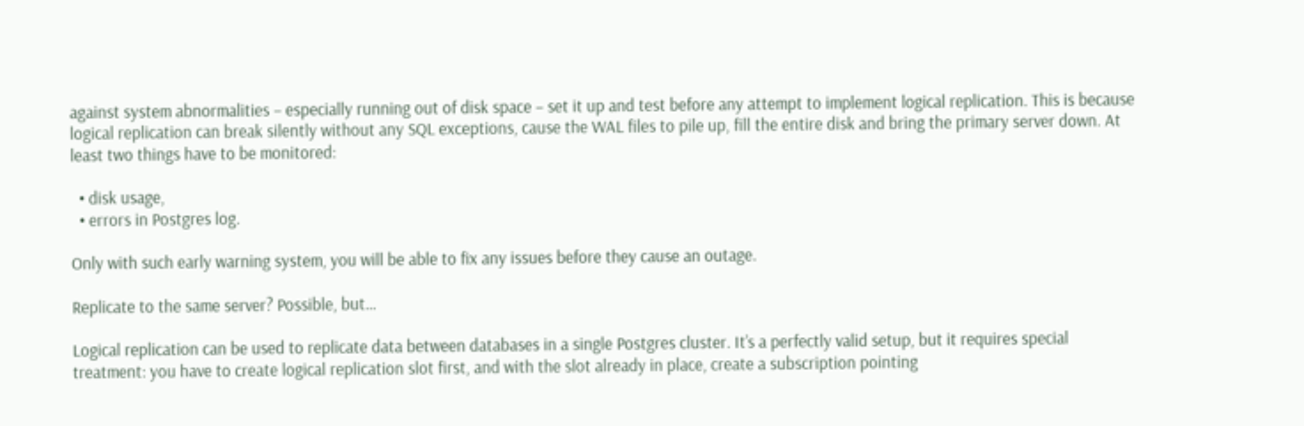against system abnormalities – especially running out of disk space – set it up and test before any attempt to implement logical replication. This is because logical replication can break silently without any SQL exceptions, cause the WAL files to pile up, fill the entire disk and bring the primary server down. At least two things have to be monitored:

  • disk usage,
  • errors in Postgres log.

Only with such early warning system, you will be able to fix any issues before they cause an outage.

Replicate to the same server? Possible, but…

Logical replication can be used to replicate data between databases in a single Postgres cluster. It’s a perfectly valid setup, but it requires special treatment: you have to create logical replication slot first, and with the slot already in place, create a subscription pointing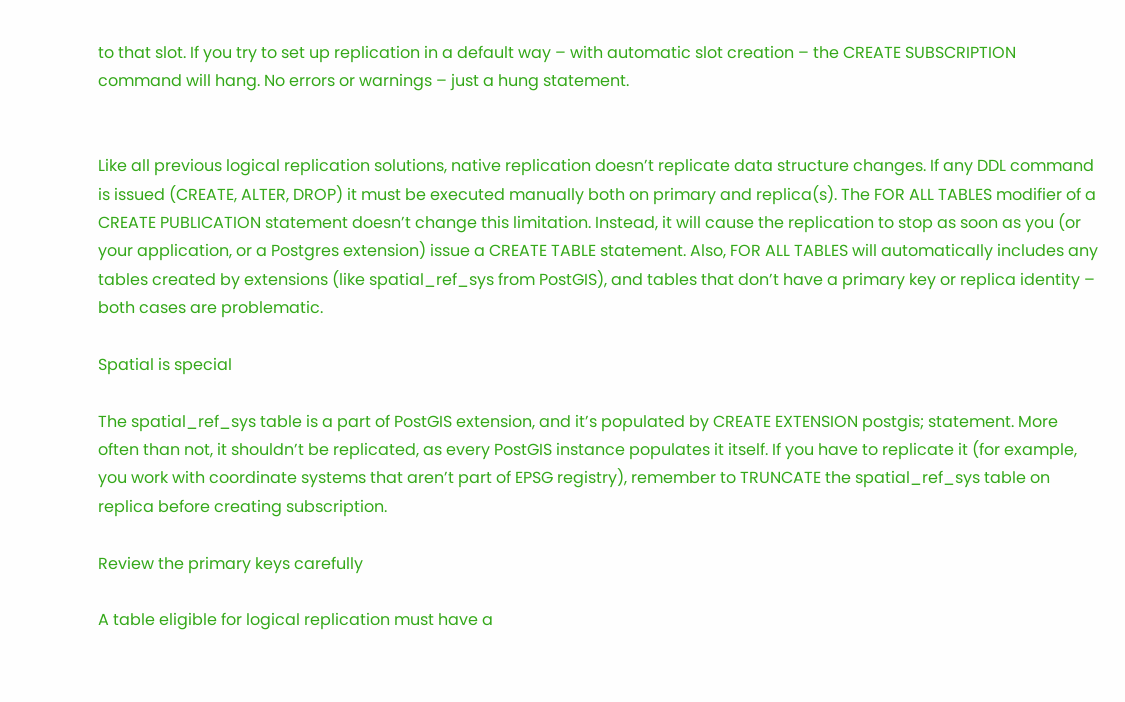to that slot. If you try to set up replication in a default way – with automatic slot creation – the CREATE SUBSCRIPTION command will hang. No errors or warnings – just a hung statement.


Like all previous logical replication solutions, native replication doesn’t replicate data structure changes. If any DDL command is issued (CREATE, ALTER, DROP) it must be executed manually both on primary and replica(s). The FOR ALL TABLES modifier of a CREATE PUBLICATION statement doesn’t change this limitation. Instead, it will cause the replication to stop as soon as you (or your application, or a Postgres extension) issue a CREATE TABLE statement. Also, FOR ALL TABLES will automatically includes any tables created by extensions (like spatial_ref_sys from PostGIS), and tables that don’t have a primary key or replica identity – both cases are problematic.

Spatial is special

The spatial_ref_sys table is a part of PostGIS extension, and it’s populated by CREATE EXTENSION postgis; statement. More often than not, it shouldn’t be replicated, as every PostGIS instance populates it itself. If you have to replicate it (for example, you work with coordinate systems that aren’t part of EPSG registry), remember to TRUNCATE the spatial_ref_sys table on replica before creating subscription.

Review the primary keys carefully

A table eligible for logical replication must have a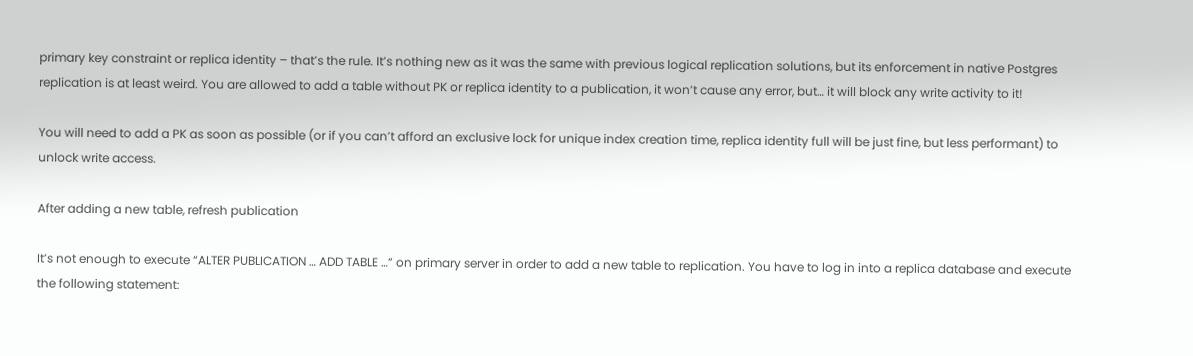primary key constraint or replica identity – that’s the rule. It’s nothing new as it was the same with previous logical replication solutions, but its enforcement in native Postgres replication is at least weird. You are allowed to add a table without PK or replica identity to a publication, it won’t cause any error, but… it will block any write activity to it!

You will need to add a PK as soon as possible (or if you can’t afford an exclusive lock for unique index creation time, replica identity full will be just fine, but less performant) to unlock write access.

After adding a new table, refresh publication

It’s not enough to execute “ALTER PUBLICATION … ADD TABLE …” on primary server in order to add a new table to replication. You have to log in into a replica database and execute the following statement: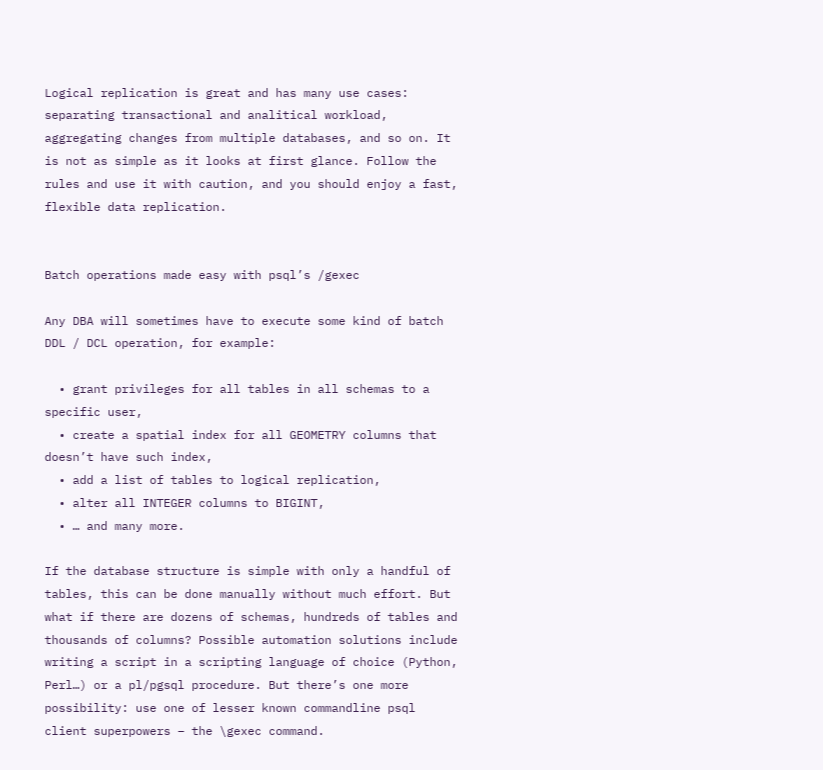Logical replication is great and has many use cases: separating transactional and analitical workload, aggregating changes from multiple databases, and so on. It is not as simple as it looks at first glance. Follow the rules and use it with caution, and you should enjoy a fast, flexible data replication.


Batch operations made easy with psql’s /gexec

Any DBA will sometimes have to execute some kind of batch DDL / DCL operation, for example:

  • grant privileges for all tables in all schemas to a specific user,
  • create a spatial index for all GEOMETRY columns that doesn’t have such index,
  • add a list of tables to logical replication,
  • alter all INTEGER columns to BIGINT,
  • … and many more.

If the database structure is simple with only a handful of tables, this can be done manually without much effort. But what if there are dozens of schemas, hundreds of tables and thousands of columns? Possible automation solutions include writing a script in a scripting language of choice (Python, Perl…) or a pl/pgsql procedure. But there’s one more possibility: use one of lesser known commandline psql client superpowers – the \gexec command.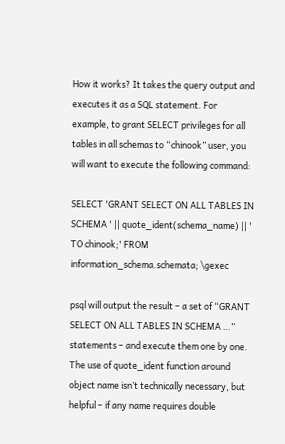How it works? It takes the query output and executes it as a SQL statement. For example, to grant SELECT privileges for all tables in all schemas to “chinook” user, you will want to execute the following command:

SELECT 'GRANT SELECT ON ALL TABLES IN SCHEMA ' || quote_ident(schema_name) || ' TO chinook;' FROM information_schema.schemata; \gexec

psql will output the result – a set of “GRANT SELECT ON ALL TABLES IN SCHEMA …” statements – and execute them one by one. The use of quote_ident function around object name isn’t technically necessary, but helpful – if any name requires double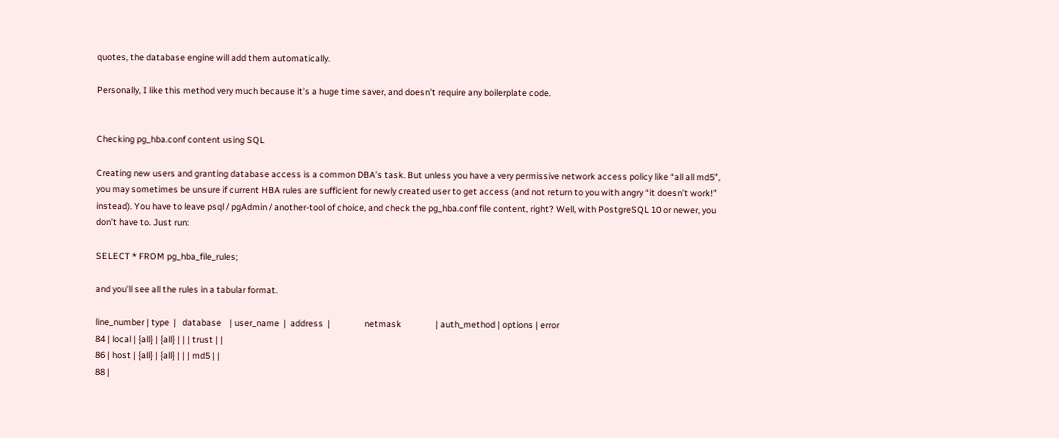quotes, the database engine will add them automatically.

Personally, I like this method very much because it’s a huge time saver, and doesn’t require any boilerplate code.


Checking pg_hba.conf content using SQL

Creating new users and granting database access is a common DBA’s task. But unless you have a very permissive network access policy like “all all md5”, you may sometimes be unsure if current HBA rules are sufficient for newly created user to get access (and not return to you with angry “it doesn’t work!” instead). You have to leave psql / pgAdmin / another-tool of choice, and check the pg_hba.conf file content, right? Well, with PostgreSQL 10 or newer, you don’t have to. Just run:

SELECT * FROM pg_hba_file_rules;

and you’ll see all the rules in a tabular format.

line_number | type  |   database    | user_name  |  address  |                 netmask                 | auth_method | options | error
84 | local | {all} | {all} | | | trust | |
86 | host | {all} | {all} | | | md5 | |
88 |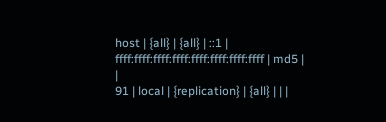host | {all} | {all} | ::1 | ffff:ffff:ffff:ffff:ffff:ffff:ffff:ffff | md5 | |
91 | local | {replication} | {all} | | |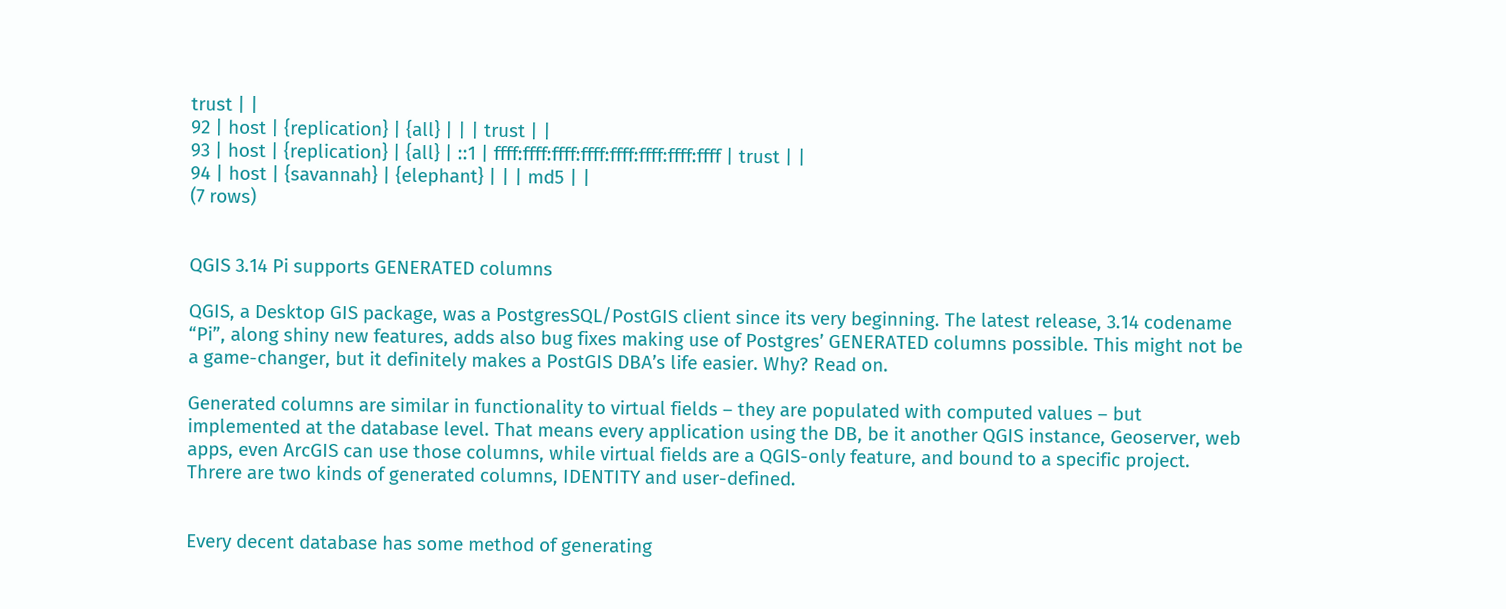trust | |
92 | host | {replication} | {all} | | | trust | |
93 | host | {replication} | {all} | ::1 | ffff:ffff:ffff:ffff:ffff:ffff:ffff:ffff | trust | |
94 | host | {savannah} | {elephant} | | | md5 | |
(7 rows)


QGIS 3.14 Pi supports GENERATED columns

QGIS, a Desktop GIS package, was a PostgresSQL/PostGIS client since its very beginning. The latest release, 3.14 codename “Pi”, along shiny new features, adds also bug fixes making use of Postgres’ GENERATED columns possible. This might not be a game-changer, but it definitely makes a PostGIS DBA’s life easier. Why? Read on.

Generated columns are similar in functionality to virtual fields – they are populated with computed values – but implemented at the database level. That means every application using the DB, be it another QGIS instance, Geoserver, web apps, even ArcGIS can use those columns, while virtual fields are a QGIS-only feature, and bound to a specific project. Threre are two kinds of generated columns, IDENTITY and user-defined.


Every decent database has some method of generating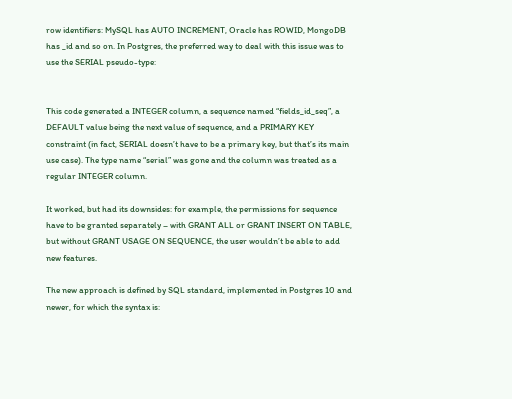row identifiers: MySQL has AUTO INCREMENT, Oracle has ROWID, MongoDB has _id and so on. In Postgres, the preferred way to deal with this issue was to use the SERIAL pseudo-type:


This code generated a INTEGER column, a sequence named “fields_id_seq”, a DEFAULT value being the next value of sequence, and a PRIMARY KEY constraint (in fact, SERIAL doesn’t have to be a primary key, but that’s its main use case). The type name “serial” was gone and the column was treated as a regular INTEGER column.

It worked, but had its downsides: for example, the permissions for sequence have to be granted separately – with GRANT ALL or GRANT INSERT ON TABLE, but without GRANT USAGE ON SEQUENCE, the user wouldn’t be able to add new features.

The new approach is defined by SQL standard, implemented in Postgres 10 and newer, for which the syntax is: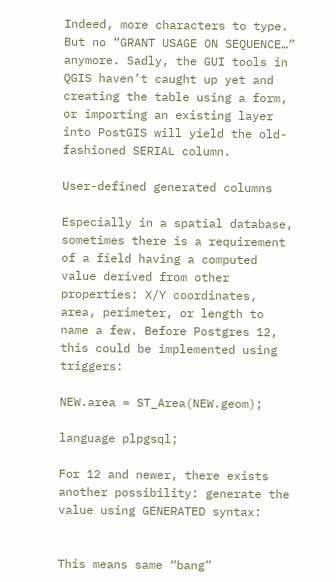Indeed, more characters to type. But no “GRANT USAGE ON SEQUENCE…” anymore. Sadly, the GUI tools in QGIS haven’t caught up yet and creating the table using a form, or importing an existing layer into PostGIS will yield the old-fashioned SERIAL column.

User-defined generated columns

Especially in a spatial database, sometimes there is a requirement of a field having a computed value derived from other properties: X/Y coordinates, area, perimeter, or length to name a few. Before Postgres 12, this could be implemented using triggers:

NEW.area = ST_Area(NEW.geom);

language plpgsql;

For 12 and newer, there exists another possibility: generate the value using GENERATED syntax:


This means same “bang”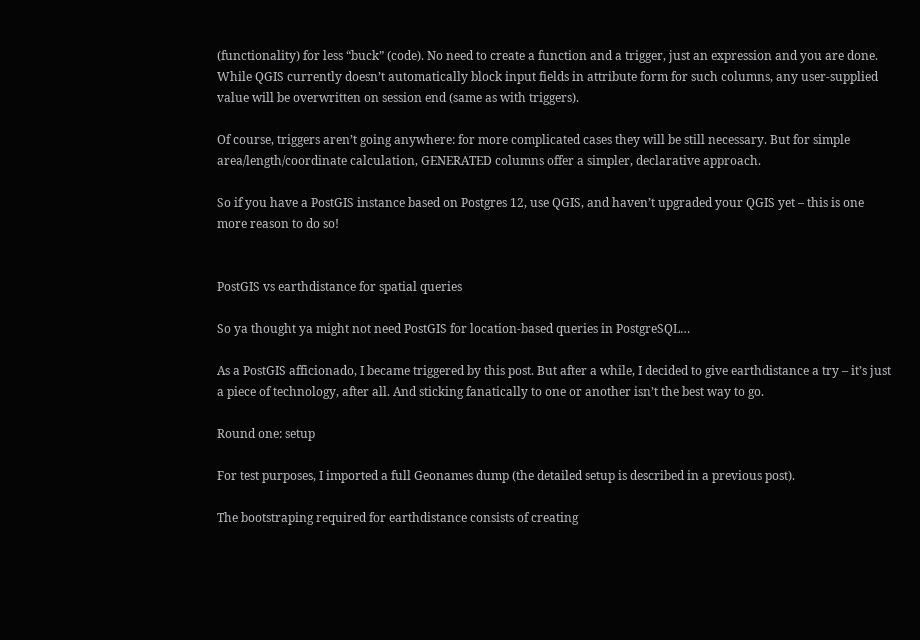(functionality) for less “buck” (code). No need to create a function and a trigger, just an expression and you are done. While QGIS currently doesn’t automatically block input fields in attribute form for such columns, any user-supplied value will be overwritten on session end (same as with triggers).

Of course, triggers aren’t going anywhere: for more complicated cases they will be still necessary. But for simple area/length/coordinate calculation, GENERATED columns offer a simpler, declarative approach.

So if you have a PostGIS instance based on Postgres 12, use QGIS, and haven’t upgraded your QGIS yet – this is one more reason to do so!


PostGIS vs earthdistance for spatial queries

So ya thought ya might not need PostGIS for location-based queries in PostgreSQL…

As a PostGIS afficionado, I became triggered by this post. But after a while, I decided to give earthdistance a try – it’s just a piece of technology, after all. And sticking fanatically to one or another isn’t the best way to go.

Round one: setup

For test purposes, I imported a full Geonames dump (the detailed setup is described in a previous post).

The bootstraping required for earthdistance consists of creating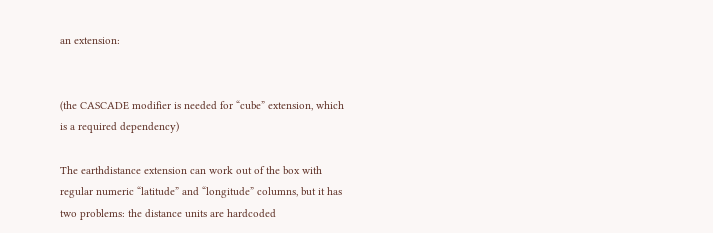an extension:


(the CASCADE modifier is needed for “cube” extension, which is a required dependency)

The earthdistance extension can work out of the box with regular numeric “latitude” and “longitude” columns, but it has two problems: the distance units are hardcoded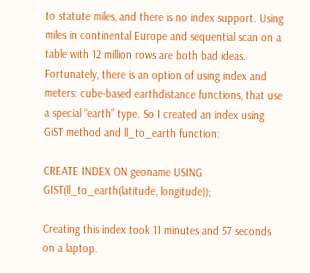to statute miles, and there is no index support. Using miles in continental Europe and sequential scan on a table with 12 million rows are both bad ideas. Fortunately, there is an option of using index and meters: cube-based earthdistance functions, that use a special “earth” type. So I created an index using GiST method and ll_to_earth function:

CREATE INDEX ON geoname USING GIST(ll_to_earth(latitude, longitude));

Creating this index took 11 minutes and 57 seconds on a laptop.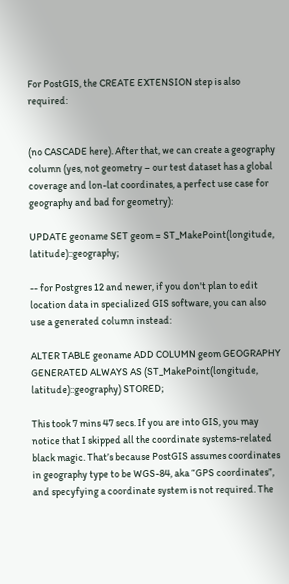For PostGIS, the CREATE EXTENSION step is also required:


(no CASCADE here). After that, we can create a geography column (yes, not geometry – our test dataset has a global coverage and lon-lat coordinates, a perfect use case for geography and bad for geometry):

UPDATE geoname SET geom = ST_MakePoint(longitude, latitude)::geography;

-- for Postgres 12 and newer, if you don't plan to edit location data in specialized GIS software, you can also use a generated column instead:

ALTER TABLE geoname ADD COLUMN geom GEOGRAPHY GENERATED ALWAYS AS (ST_MakePoint(longitude, latitude)::geography) STORED;

This took 7 mins 47 secs. If you are into GIS, you may notice that I skipped all the coordinate systems-related black magic. That’s because PostGIS assumes coordinates in geography type to be WGS-84, aka “GPS coordinates”, and specyfying a coordinate system is not required. The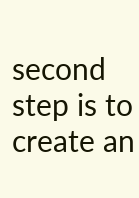second step is to create an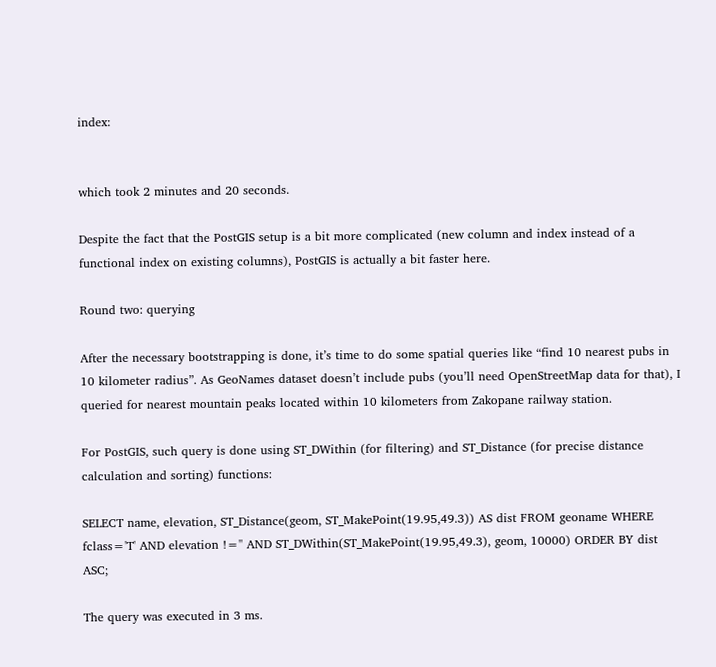index:


which took 2 minutes and 20 seconds.

Despite the fact that the PostGIS setup is a bit more complicated (new column and index instead of a functional index on existing columns), PostGIS is actually a bit faster here.

Round two: querying

After the necessary bootstrapping is done, it’s time to do some spatial queries like “find 10 nearest pubs in 10 kilometer radius”. As GeoNames dataset doesn’t include pubs (you’ll need OpenStreetMap data for that), I queried for nearest mountain peaks located within 10 kilometers from Zakopane railway station.

For PostGIS, such query is done using ST_DWithin (for filtering) and ST_Distance (for precise distance calculation and sorting) functions:

SELECT name, elevation, ST_Distance(geom, ST_MakePoint(19.95,49.3)) AS dist FROM geoname WHERE fclass='T' AND elevation !='' AND ST_DWithin(ST_MakePoint(19.95,49.3), geom, 10000) ORDER BY dist ASC;

The query was executed in 3 ms.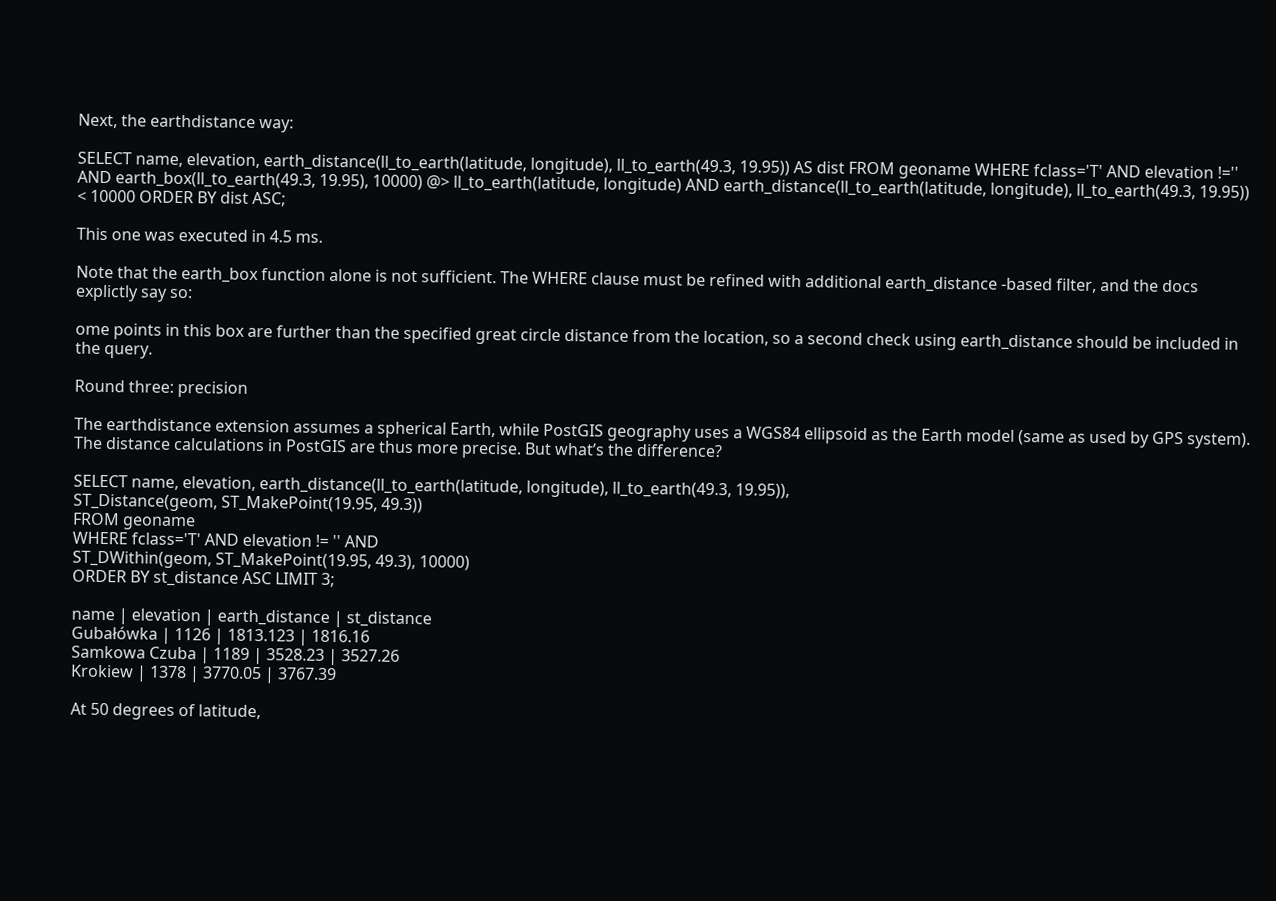Next, the earthdistance way:

SELECT name, elevation, earth_distance(ll_to_earth(latitude, longitude), ll_to_earth(49.3, 19.95)) AS dist FROM geoname WHERE fclass='T' AND elevation !='' AND earth_box(ll_to_earth(49.3, 19.95), 10000) @> ll_to_earth(latitude, longitude) AND earth_distance(ll_to_earth(latitude, longitude), ll_to_earth(49.3, 19.95)) < 10000 ORDER BY dist ASC;

This one was executed in 4.5 ms.

Note that the earth_box function alone is not sufficient. The WHERE clause must be refined with additional earth_distance -based filter, and the docs explictly say so:

ome points in this box are further than the specified great circle distance from the location, so a second check using earth_distance should be included in the query.

Round three: precision

The earthdistance extension assumes a spherical Earth, while PostGIS geography uses a WGS84 ellipsoid as the Earth model (same as used by GPS system). The distance calculations in PostGIS are thus more precise. But what’s the difference?

SELECT name, elevation, earth_distance(ll_to_earth(latitude, longitude), ll_to_earth(49.3, 19.95)),
ST_Distance(geom, ST_MakePoint(19.95, 49.3))
FROM geoname
WHERE fclass='T' AND elevation != '' AND
ST_DWithin(geom, ST_MakePoint(19.95, 49.3), 10000)
ORDER BY st_distance ASC LIMIT 3;

name | elevation | earth_distance | st_distance
Gubałówka | 1126 | 1813.123 | 1816.16
Samkowa Czuba | 1189 | 3528.23 | 3527.26
Krokiew | 1378 | 3770.05 | 3767.39

At 50 degrees of latitude,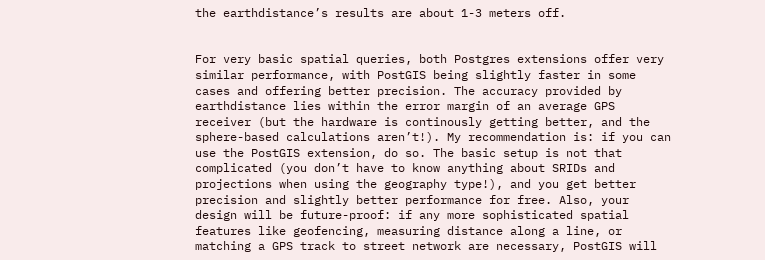the earthdistance’s results are about 1-3 meters off.


For very basic spatial queries, both Postgres extensions offer very similar performance, with PostGIS being slightly faster in some cases and offering better precision. The accuracy provided by earthdistance lies within the error margin of an average GPS receiver (but the hardware is continously getting better, and the sphere-based calculations aren’t!). My recommendation is: if you can use the PostGIS extension, do so. The basic setup is not that complicated (you don’t have to know anything about SRIDs and projections when using the geography type!), and you get better precision and slightly better performance for free. Also, your design will be future-proof: if any more sophisticated spatial features like geofencing, measuring distance along a line, or matching a GPS track to street network are necessary, PostGIS will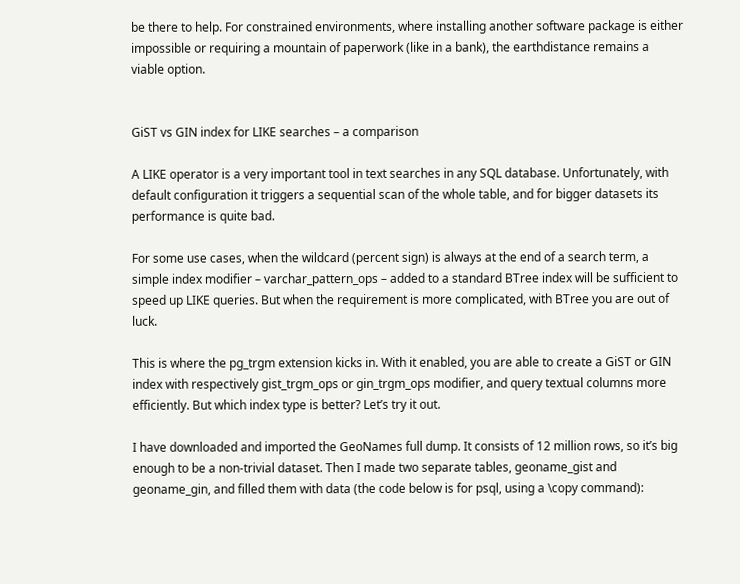be there to help. For constrained environments, where installing another software package is either impossible or requiring a mountain of paperwork (like in a bank), the earthdistance remains a viable option.


GiST vs GIN index for LIKE searches – a comparison

A LIKE operator is a very important tool in text searches in any SQL database. Unfortunately, with default configuration it triggers a sequential scan of the whole table, and for bigger datasets its performance is quite bad.

For some use cases, when the wildcard (percent sign) is always at the end of a search term, a simple index modifier – varchar_pattern_ops – added to a standard BTree index will be sufficient to speed up LIKE queries. But when the requirement is more complicated, with BTree you are out of luck.

This is where the pg_trgm extension kicks in. With it enabled, you are able to create a GiST or GIN index with respectively gist_trgm_ops or gin_trgm_ops modifier, and query textual columns more efficiently. But which index type is better? Let’s try it out.

I have downloaded and imported the GeoNames full dump. It consists of 12 million rows, so it’s big enough to be a non-trivial dataset. Then I made two separate tables, geoname_gist and geoname_gin, and filled them with data (the code below is for psql, using a \copy command):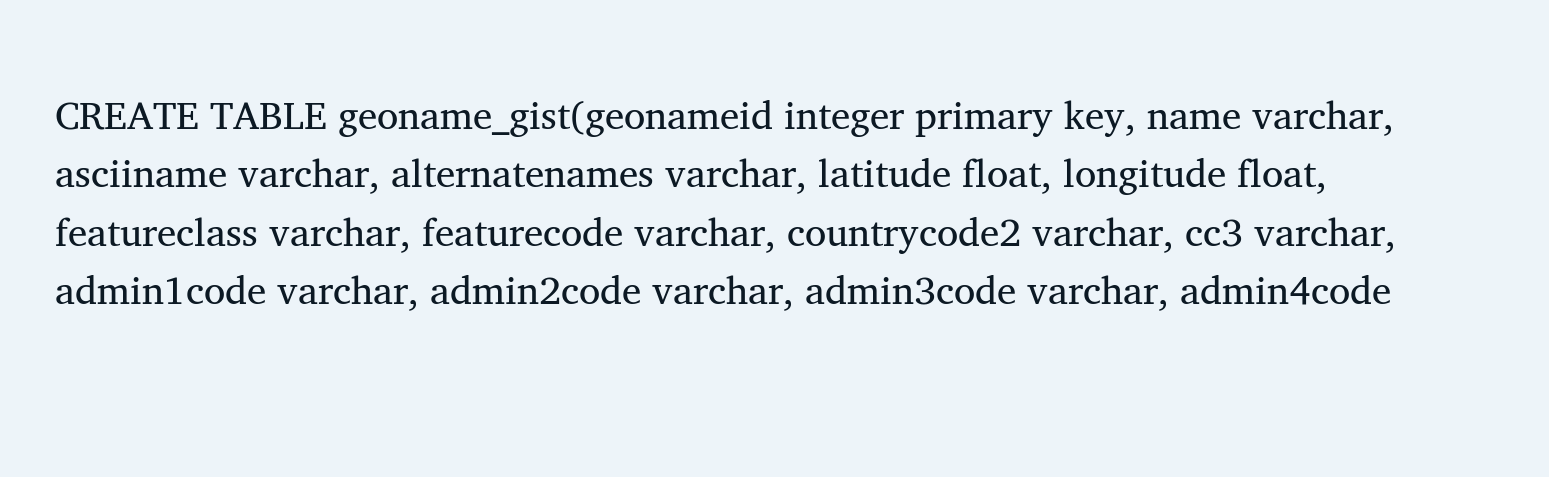CREATE TABLE geoname_gist(geonameid integer primary key, name varchar, asciiname varchar, alternatenames varchar, latitude float, longitude float, featureclass varchar, featurecode varchar, countrycode2 varchar, cc3 varchar, admin1code varchar, admin2code varchar, admin3code varchar, admin4code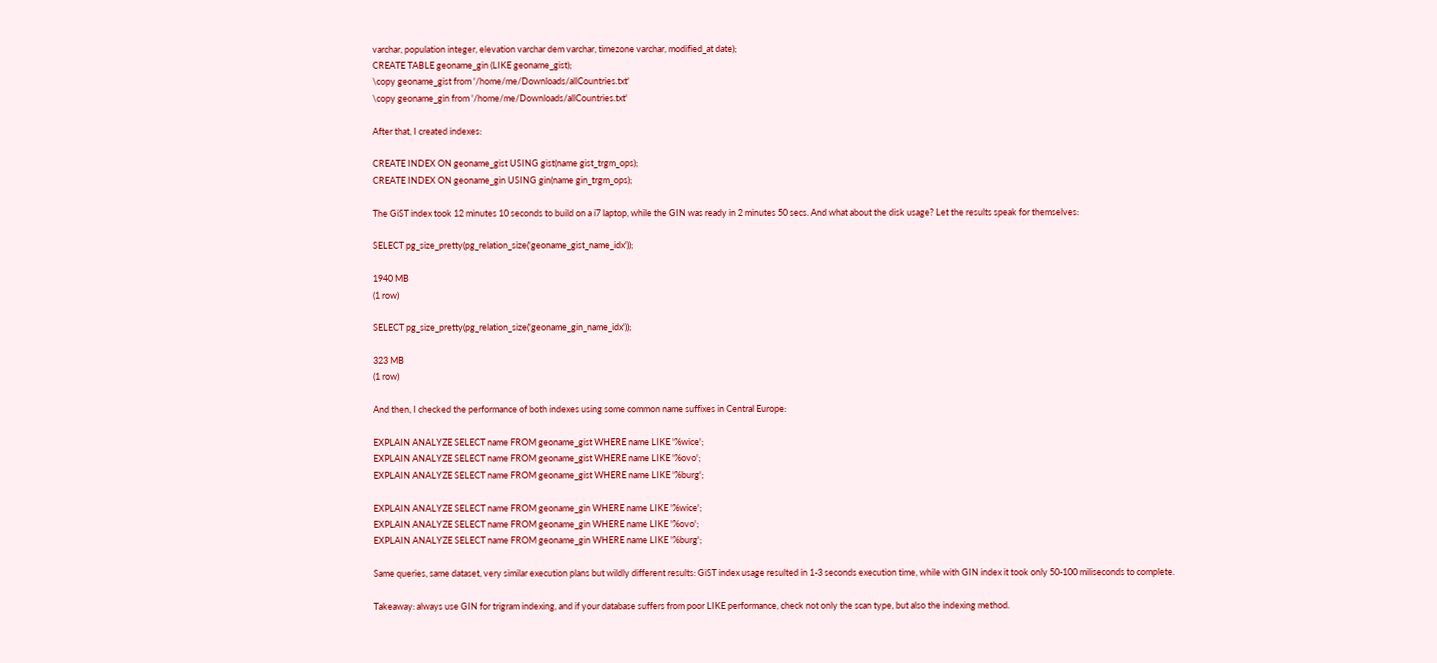varchar, population integer, elevation varchar dem varchar, timezone varchar, modified_at date);
CREATE TABLE geoname_gin (LIKE geoname_gist);
\copy geoname_gist from '/home/me/Downloads/allCountries.txt'
\copy geoname_gin from '/home/me/Downloads/allCountries.txt'

After that, I created indexes:

CREATE INDEX ON geoname_gist USING gist(name gist_trgm_ops);
CREATE INDEX ON geoname_gin USING gin(name gin_trgm_ops);

The GiST index took 12 minutes 10 seconds to build on a i7 laptop, while the GIN was ready in 2 minutes 50 secs. And what about the disk usage? Let the results speak for themselves:

SELECT pg_size_pretty(pg_relation_size('geoname_gist_name_idx'));

1940 MB
(1 row)

SELECT pg_size_pretty(pg_relation_size('geoname_gin_name_idx'));

323 MB
(1 row)

And then, I checked the performance of both indexes using some common name suffixes in Central Europe:

EXPLAIN ANALYZE SELECT name FROM geoname_gist WHERE name LIKE '%wice';
EXPLAIN ANALYZE SELECT name FROM geoname_gist WHERE name LIKE '%ovo';
EXPLAIN ANALYZE SELECT name FROM geoname_gist WHERE name LIKE '%burg';

EXPLAIN ANALYZE SELECT name FROM geoname_gin WHERE name LIKE '%wice';
EXPLAIN ANALYZE SELECT name FROM geoname_gin WHERE name LIKE '%ovo';
EXPLAIN ANALYZE SELECT name FROM geoname_gin WHERE name LIKE '%burg';

Same queries, same dataset, very similar execution plans but wildly different results: GiST index usage resulted in 1-3 seconds execution time, while with GIN index it took only 50-100 miliseconds to complete.

Takeaway: always use GIN for trigram indexing, and if your database suffers from poor LIKE performance, check not only the scan type, but also the indexing method.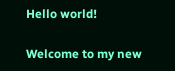Hello world!

Welcome to my new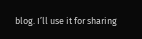blog. I’ll use it for sharing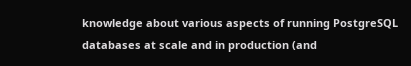knowledge about various aspects of running PostgreSQL databases at scale and in production (and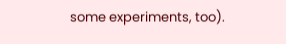some experiments, too).